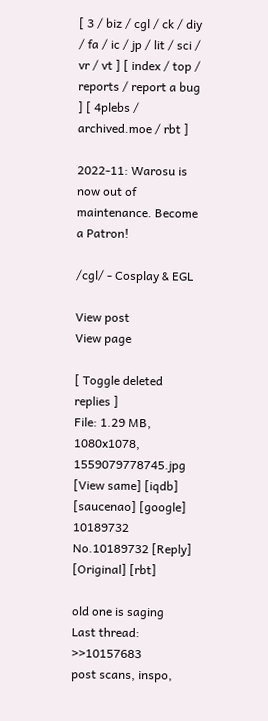[ 3 / biz / cgl / ck / diy / fa / ic / jp / lit / sci / vr / vt ] [ index / top / reports / report a bug ] [ 4plebs / archived.moe / rbt ]

2022-11: Warosu is now out of maintenance. Become a Patron!

/cgl/ - Cosplay & EGL

View post
View page

[ Toggle deleted replies ]
File: 1.29 MB, 1080x1078, 1559079778745.jpg [View same] [iqdb] [saucenao] [google]
10189732 No.10189732 [Reply] [Original] [rbt]

old one is saging
Last thread: >>10157683
post scans, inspo,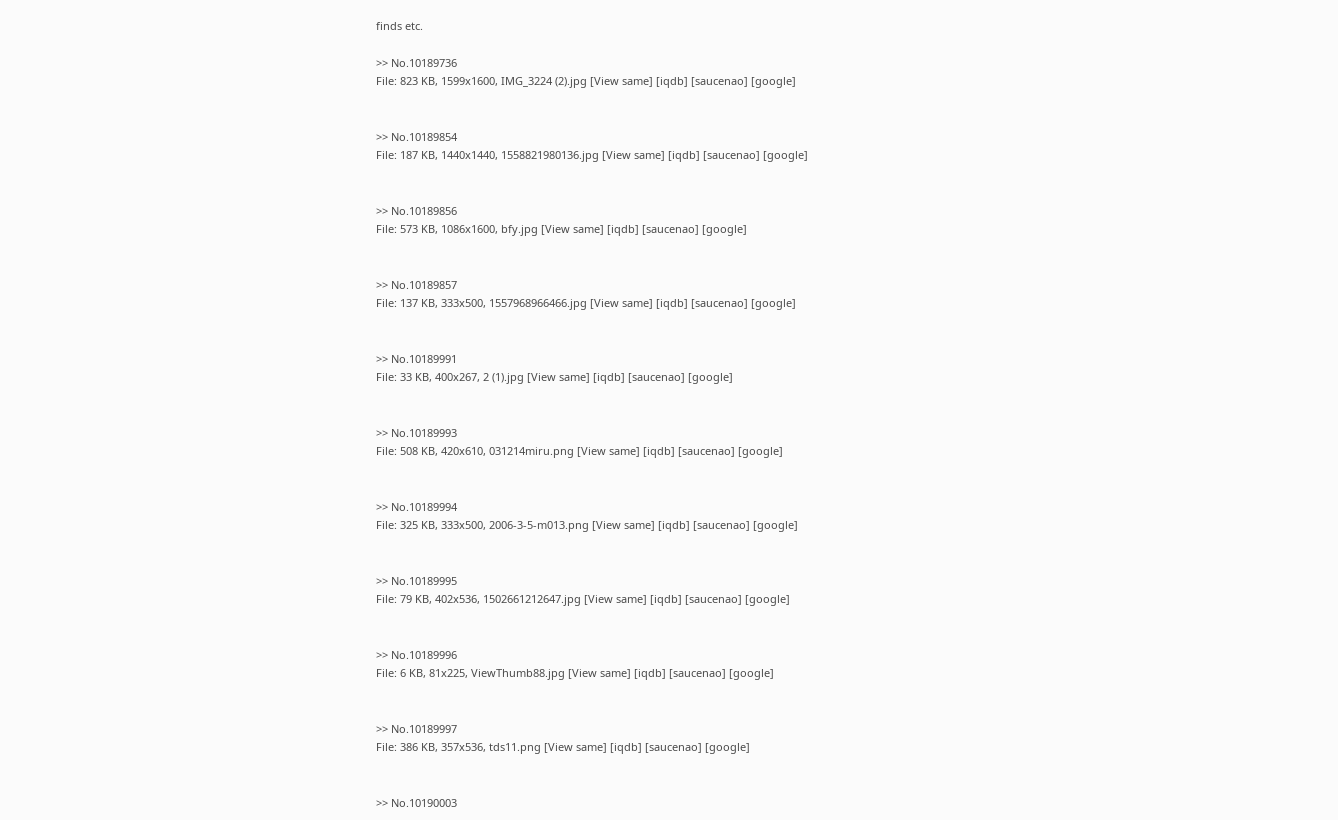finds etc.

>> No.10189736
File: 823 KB, 1599x1600, IMG_3224 (2).jpg [View same] [iqdb] [saucenao] [google]


>> No.10189854
File: 187 KB, 1440x1440, 1558821980136.jpg [View same] [iqdb] [saucenao] [google]


>> No.10189856
File: 573 KB, 1086x1600, bfy.jpg [View same] [iqdb] [saucenao] [google]


>> No.10189857
File: 137 KB, 333x500, 1557968966466.jpg [View same] [iqdb] [saucenao] [google]


>> No.10189991
File: 33 KB, 400x267, 2 (1).jpg [View same] [iqdb] [saucenao] [google]


>> No.10189993
File: 508 KB, 420x610, 031214miru.png [View same] [iqdb] [saucenao] [google]


>> No.10189994
File: 325 KB, 333x500, 2006-3-5-m013.png [View same] [iqdb] [saucenao] [google]


>> No.10189995
File: 79 KB, 402x536, 1502661212647.jpg [View same] [iqdb] [saucenao] [google]


>> No.10189996
File: 6 KB, 81x225, ViewThumb88.jpg [View same] [iqdb] [saucenao] [google]


>> No.10189997
File: 386 KB, 357x536, tds11.png [View same] [iqdb] [saucenao] [google]


>> No.10190003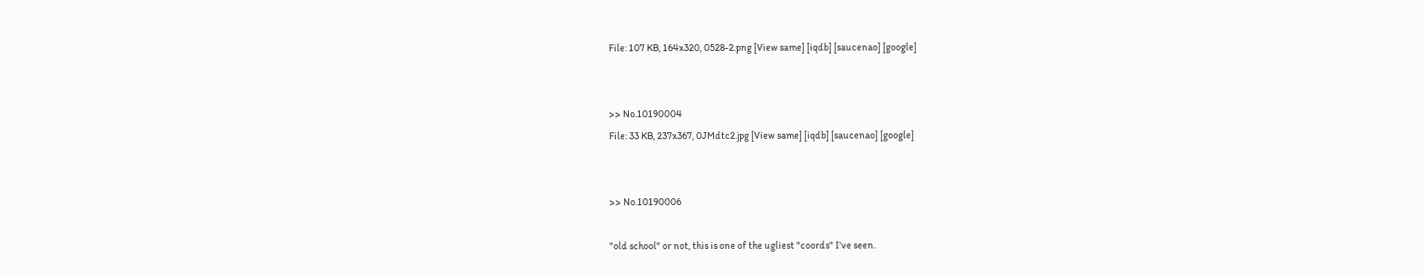File: 107 KB, 164x320, 0528-2.png [View same] [iqdb] [saucenao] [google]


>> No.10190004
File: 33 KB, 237x367, 0JMdtc2.jpg [View same] [iqdb] [saucenao] [google]


>> No.10190006

"old school" or not, this is one of the ugliest "coords" I've seen.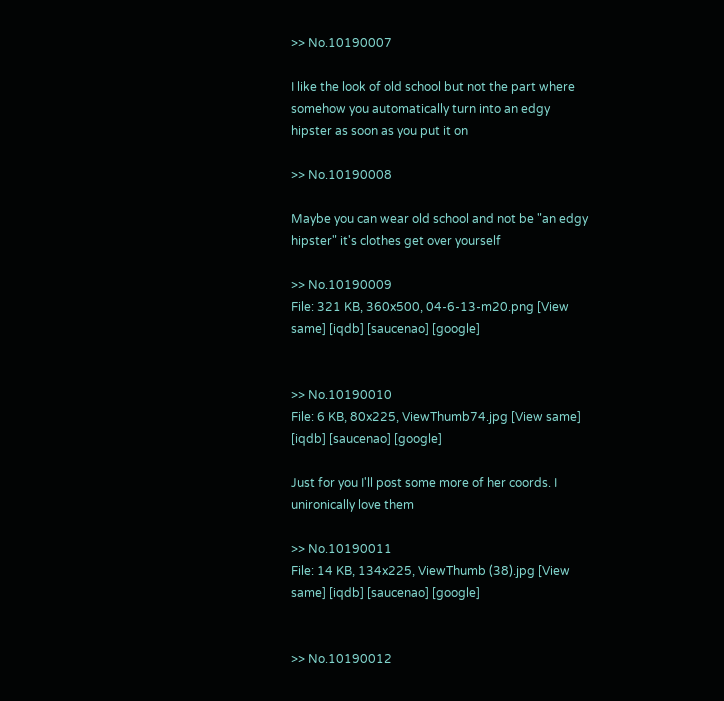>> No.10190007

I like the look of old school but not the part where somehow you automatically turn into an edgy hipster as soon as you put it on

>> No.10190008

Maybe you can wear old school and not be "an edgy hipster" it's clothes get over yourself

>> No.10190009
File: 321 KB, 360x500, 04-6-13-m20.png [View same] [iqdb] [saucenao] [google]


>> No.10190010
File: 6 KB, 80x225, ViewThumb74.jpg [View same] [iqdb] [saucenao] [google]

Just for you I'll post some more of her coords. I unironically love them

>> No.10190011
File: 14 KB, 134x225, ViewThumb (38).jpg [View same] [iqdb] [saucenao] [google]


>> No.10190012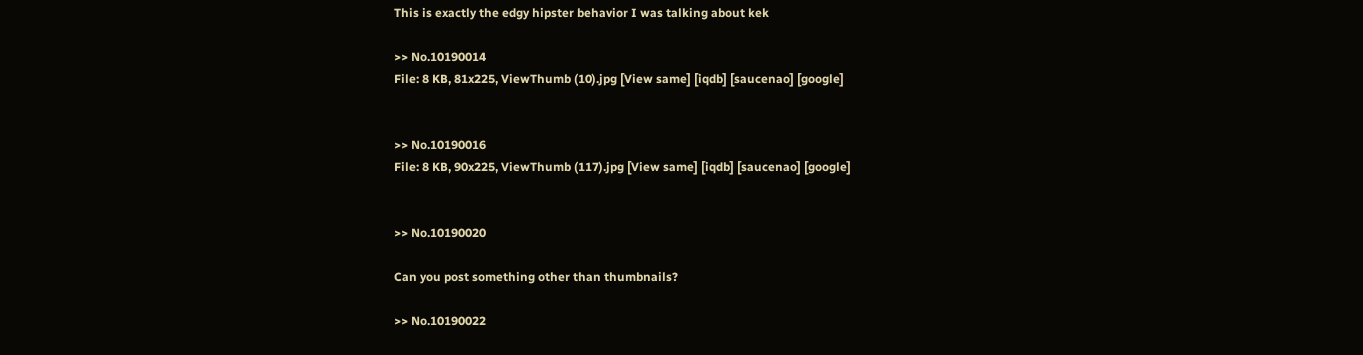This is exactly the edgy hipster behavior I was talking about kek

>> No.10190014
File: 8 KB, 81x225, ViewThumb (10).jpg [View same] [iqdb] [saucenao] [google]


>> No.10190016
File: 8 KB, 90x225, ViewThumb (117).jpg [View same] [iqdb] [saucenao] [google]


>> No.10190020

Can you post something other than thumbnails?

>> No.10190022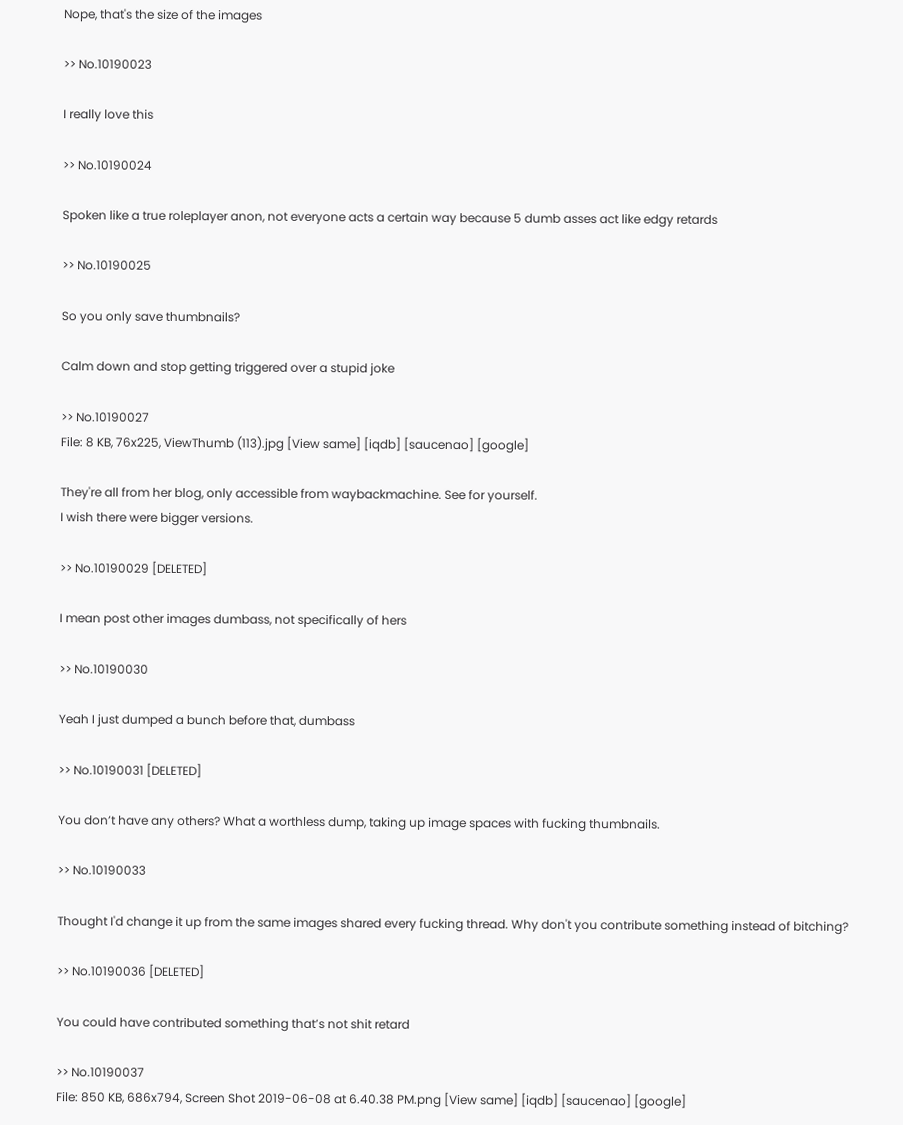Nope, that's the size of the images

>> No.10190023

I really love this

>> No.10190024

Spoken like a true roleplayer anon, not everyone acts a certain way because 5 dumb asses act like edgy retards

>> No.10190025

So you only save thumbnails?

Calm down and stop getting triggered over a stupid joke

>> No.10190027
File: 8 KB, 76x225, ViewThumb (113).jpg [View same] [iqdb] [saucenao] [google]

They're all from her blog, only accessible from waybackmachine. See for yourself.
I wish there were bigger versions.

>> No.10190029 [DELETED]

I mean post other images dumbass, not specifically of hers

>> No.10190030

Yeah I just dumped a bunch before that, dumbass

>> No.10190031 [DELETED]

You don’t have any others? What a worthless dump, taking up image spaces with fucking thumbnails.

>> No.10190033

Thought I'd change it up from the same images shared every fucking thread. Why don't you contribute something instead of bitching?

>> No.10190036 [DELETED]

You could have contributed something that’s not shit retard

>> No.10190037
File: 850 KB, 686x794, Screen Shot 2019-06-08 at 6.40.38 PM.png [View same] [iqdb] [saucenao] [google]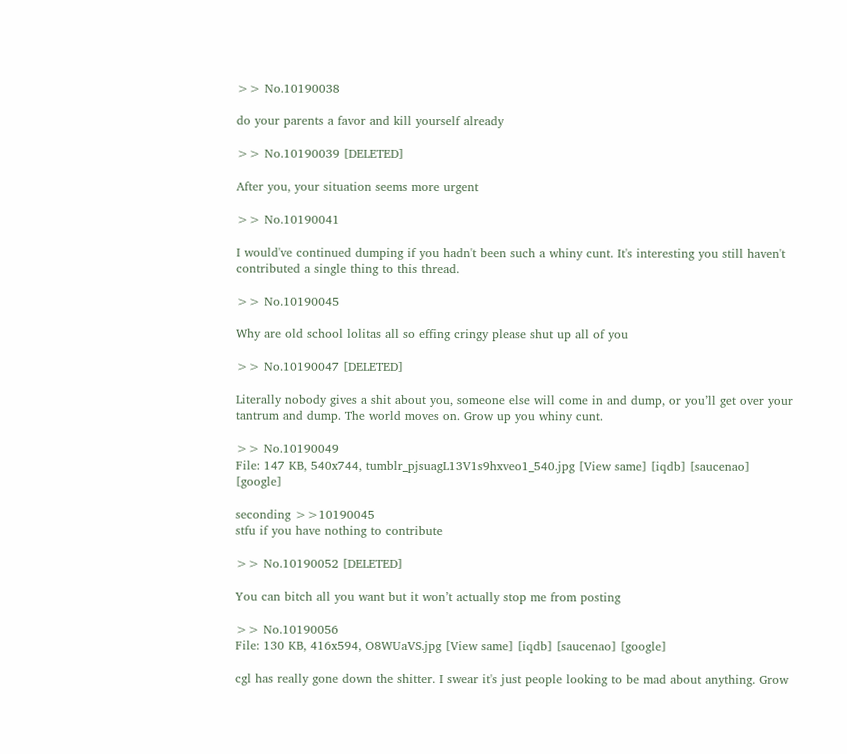>> No.10190038

do your parents a favor and kill yourself already

>> No.10190039 [DELETED]

After you, your situation seems more urgent

>> No.10190041

I would've continued dumping if you hadn't been such a whiny cunt. It's interesting you still haven't contributed a single thing to this thread.

>> No.10190045

Why are old school lolitas all so effing cringy please shut up all of you

>> No.10190047 [DELETED]

Literally nobody gives a shit about you, someone else will come in and dump, or you’ll get over your tantrum and dump. The world moves on. Grow up you whiny cunt.

>> No.10190049
File: 147 KB, 540x744, tumblr_pjsuagL13V1s9hxveo1_540.jpg [View same] [iqdb] [saucenao] [google]

seconding >>10190045
stfu if you have nothing to contribute

>> No.10190052 [DELETED]

You can bitch all you want but it won’t actually stop me from posting

>> No.10190056
File: 130 KB, 416x594, O8WUaVS.jpg [View same] [iqdb] [saucenao] [google]

cgl has really gone down the shitter. I swear it's just people looking to be mad about anything. Grow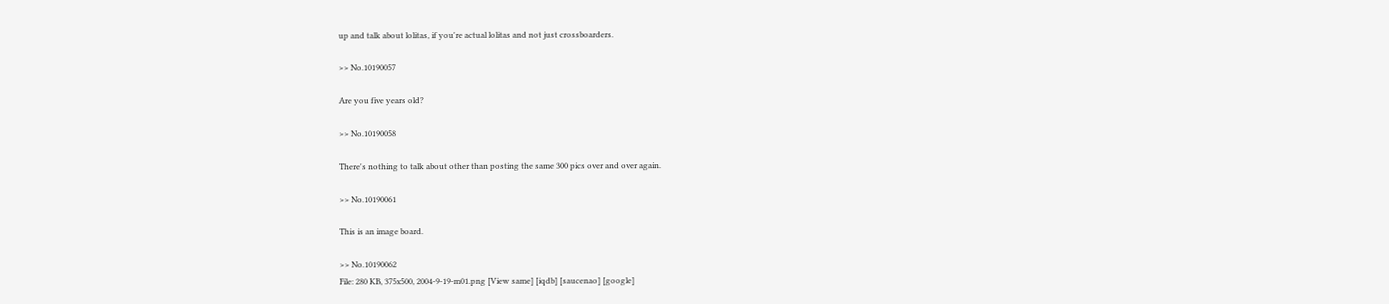up and talk about lolitas, if you're actual lolitas and not just crossboarders.

>> No.10190057

Are you five years old?

>> No.10190058

There's nothing to talk about other than posting the same 300 pics over and over again.

>> No.10190061

This is an image board.

>> No.10190062
File: 280 KB, 375x500, 2004-9-19-m01.png [View same] [iqdb] [saucenao] [google]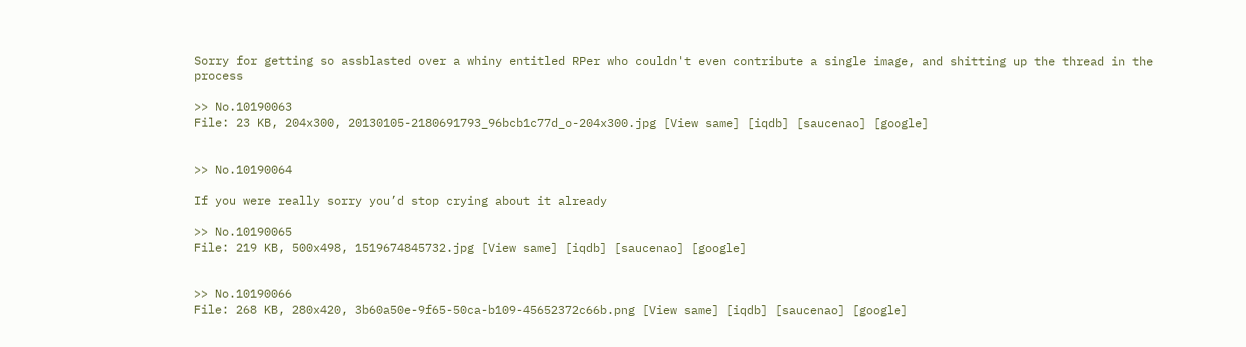Sorry for getting so assblasted over a whiny entitled RPer who couldn't even contribute a single image, and shitting up the thread in the process

>> No.10190063
File: 23 KB, 204x300, 20130105-2180691793_96bcb1c77d_o-204x300.jpg [View same] [iqdb] [saucenao] [google]


>> No.10190064

If you were really sorry you’d stop crying about it already

>> No.10190065
File: 219 KB, 500x498, 1519674845732.jpg [View same] [iqdb] [saucenao] [google]


>> No.10190066
File: 268 KB, 280x420, 3b60a50e-9f65-50ca-b109-45652372c66b.png [View same] [iqdb] [saucenao] [google]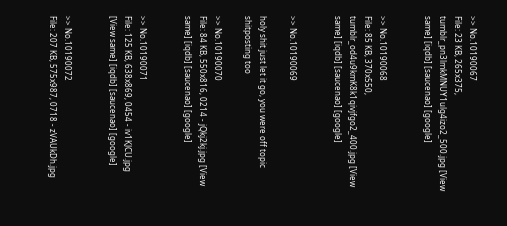>> No.10190067
File: 23 KB, 265x375, tumblr_pn3lmkMNUY1ulg4izo2_500.jpg [View same] [iqdb] [saucenao] [google]


>> No.10190068
File: 85 KB, 370x550, tumblr_od4u9kmK8k1qivjfgo2_400.jpg [View same] [iqdb] [saucenao] [google]


>> No.10190069

holy shit just let it go, you were off topic shitposting too

>> No.10190070
File: 84 KB, 550x816, 0214 - jQkj2kj.jpg [View same] [iqdb] [saucenao] [google]


>> No.10190071
File: 125 KB, 638x869, 0454 - iv1KJCU.jpg [View same] [iqdb] [saucenao] [google]


>> No.10190072
File: 207 KB, 575x987, 0718 - zVAUkDh.jpg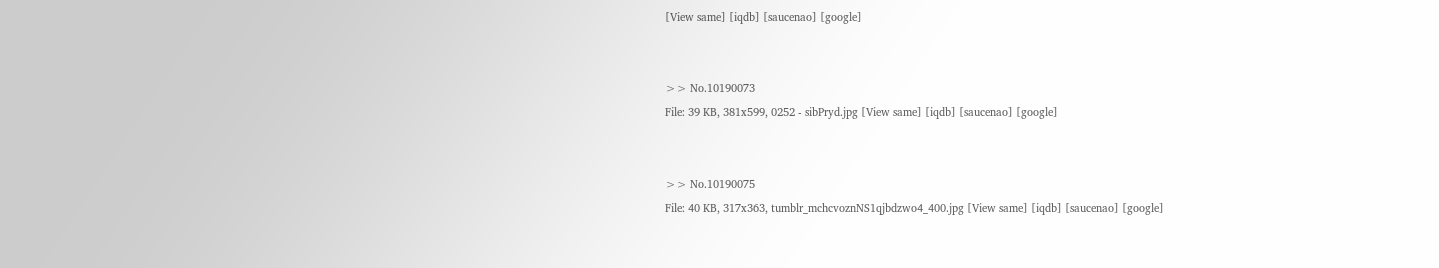[View same] [iqdb] [saucenao] [google]


>> No.10190073
File: 39 KB, 381x599, 0252 - sibPryd.jpg [View same] [iqdb] [saucenao] [google]


>> No.10190075
File: 40 KB, 317x363, tumblr_mchcvoznNS1qjbdzwo4_400.jpg [View same] [iqdb] [saucenao] [google]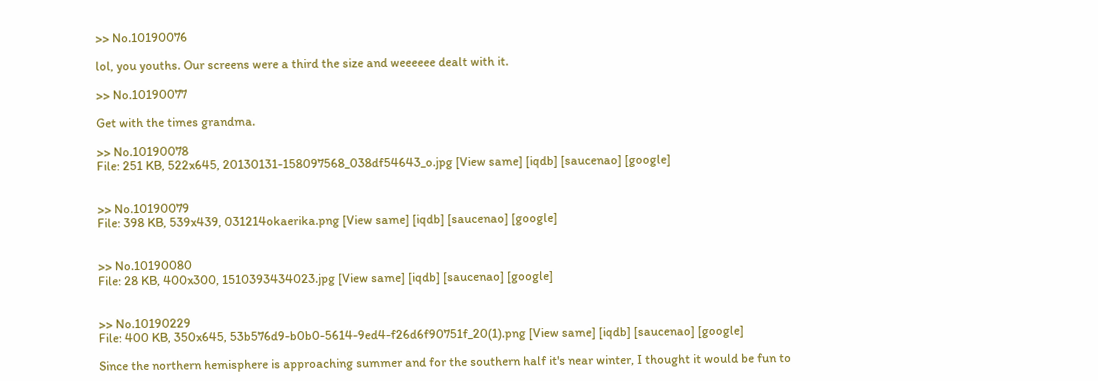>> No.10190076

lol, you youths. Our screens were a third the size and weeeeee dealt with it.

>> No.10190077

Get with the times grandma.

>> No.10190078
File: 251 KB, 522x645, 20130131-158097568_038df54643_o.jpg [View same] [iqdb] [saucenao] [google]


>> No.10190079
File: 398 KB, 539x439, 031214okaerika.png [View same] [iqdb] [saucenao] [google]


>> No.10190080
File: 28 KB, 400x300, 1510393434023.jpg [View same] [iqdb] [saucenao] [google]


>> No.10190229
File: 400 KB, 350x645, 53b576d9-b0b0-5614-9ed4-f26d6f90751f_20(1).png [View same] [iqdb] [saucenao] [google]

Since the northern hemisphere is approaching summer and for the southern half it's near winter, I thought it would be fun to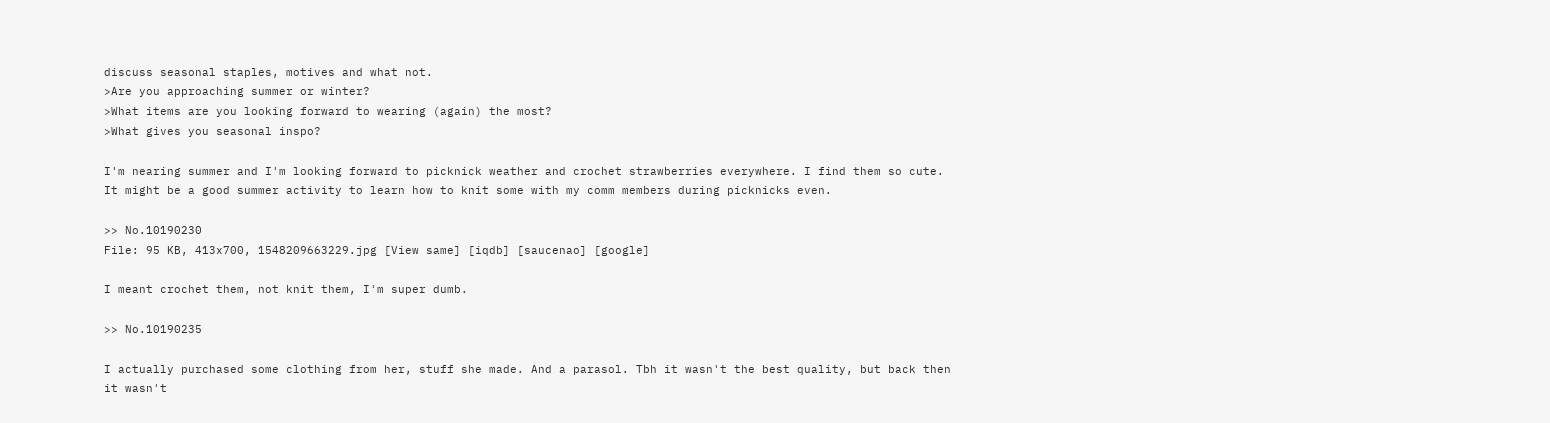discuss seasonal staples, motives and what not.
>Are you approaching summer or winter?
>What items are you looking forward to wearing (again) the most?
>What gives you seasonal inspo?

I'm nearing summer and I'm looking forward to picknick weather and crochet strawberries everywhere. I find them so cute. It might be a good summer activity to learn how to knit some with my comm members during picknicks even.

>> No.10190230
File: 95 KB, 413x700, 1548209663229.jpg [View same] [iqdb] [saucenao] [google]

I meant crochet them, not knit them, I'm super dumb.

>> No.10190235

I actually purchased some clothing from her, stuff she made. And a parasol. Tbh it wasn't the best quality, but back then it wasn't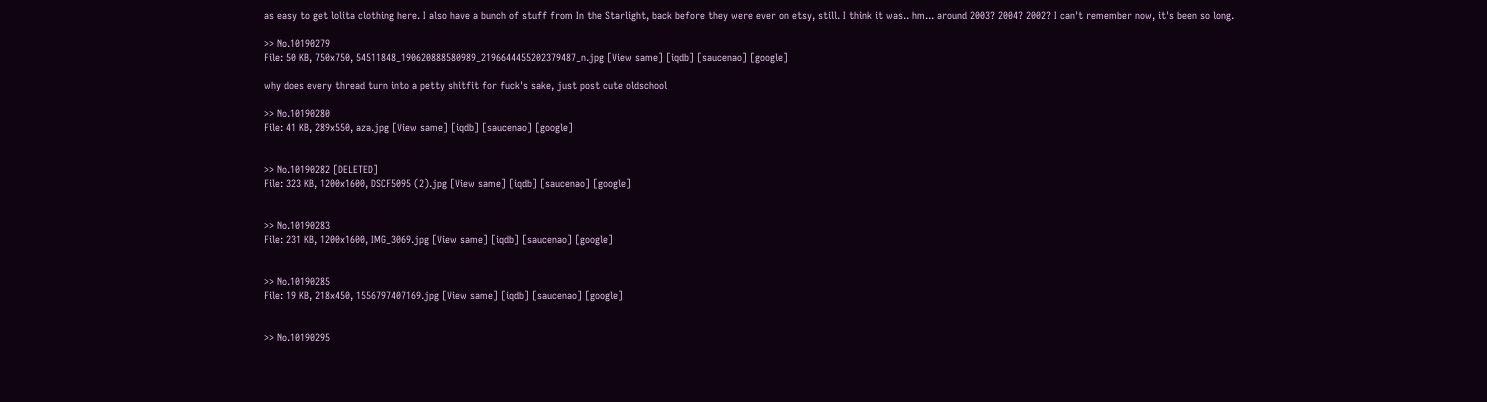as easy to get lolita clothing here. I also have a bunch of stuff from In the Starlight, back before they were ever on etsy, still. I think it was.. hm... around 2003? 2004? 2002? I can't remember now, it's been so long.

>> No.10190279
File: 50 KB, 750x750, 54511848_190620888580989_2196644455202379487_n.jpg [View same] [iqdb] [saucenao] [google]

why does every thread turn into a petty shitfit for fuck's sake, just post cute oldschool

>> No.10190280
File: 41 KB, 289x550, aza.jpg [View same] [iqdb] [saucenao] [google]


>> No.10190282 [DELETED]
File: 323 KB, 1200x1600, DSCF5095 (2).jpg [View same] [iqdb] [saucenao] [google]


>> No.10190283
File: 231 KB, 1200x1600, IMG_3069.jpg [View same] [iqdb] [saucenao] [google]


>> No.10190285
File: 19 KB, 218x450, 1556797407169.jpg [View same] [iqdb] [saucenao] [google]


>> No.10190295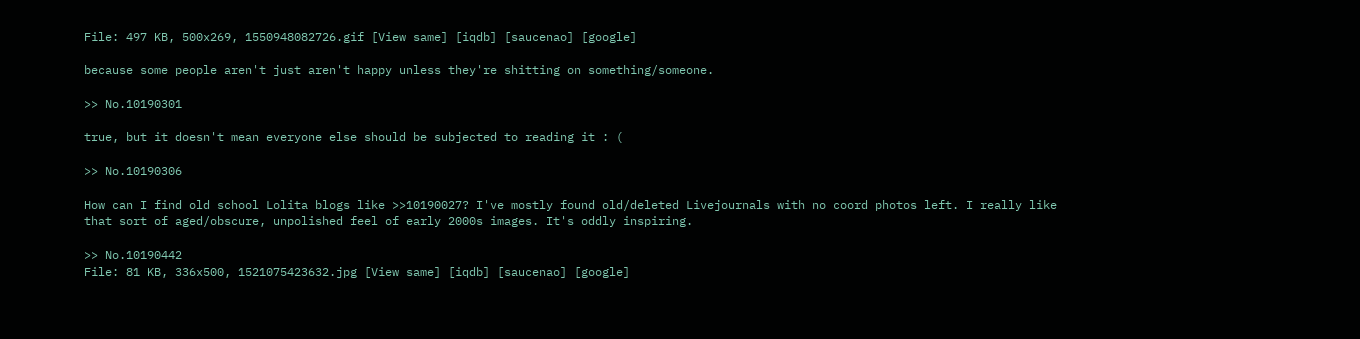File: 497 KB, 500x269, 1550948082726.gif [View same] [iqdb] [saucenao] [google]

because some people aren't just aren't happy unless they're shitting on something/someone.

>> No.10190301

true, but it doesn't mean everyone else should be subjected to reading it : (

>> No.10190306

How can I find old school Lolita blogs like >>10190027? I've mostly found old/deleted Livejournals with no coord photos left. I really like that sort of aged/obscure, unpolished feel of early 2000s images. It's oddly inspiring.

>> No.10190442
File: 81 KB, 336x500, 1521075423632.jpg [View same] [iqdb] [saucenao] [google]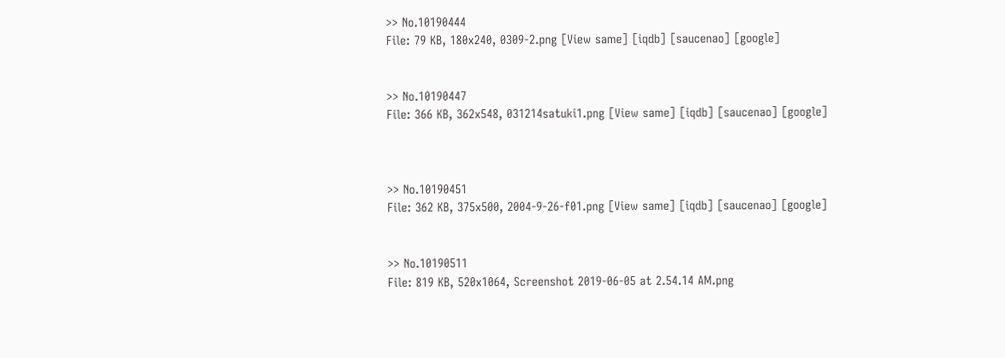>> No.10190444
File: 79 KB, 180x240, 0309-2.png [View same] [iqdb] [saucenao] [google]


>> No.10190447
File: 366 KB, 362x548, 031214satuki1.png [View same] [iqdb] [saucenao] [google]



>> No.10190451
File: 362 KB, 375x500, 2004-9-26-f01.png [View same] [iqdb] [saucenao] [google]


>> No.10190511
File: 819 KB, 520x1064, Screenshot 2019-06-05 at 2.54.14 AM.png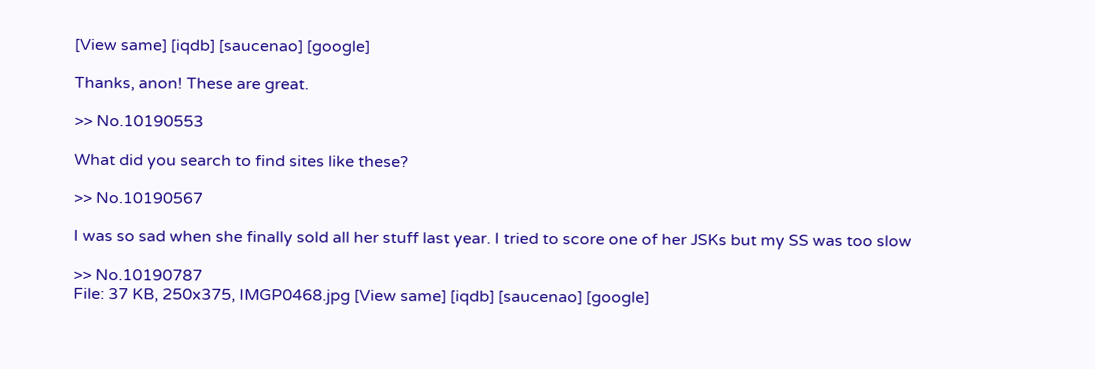[View same] [iqdb] [saucenao] [google]

Thanks, anon! These are great.

>> No.10190553

What did you search to find sites like these?

>> No.10190567

I was so sad when she finally sold all her stuff last year. I tried to score one of her JSKs but my SS was too slow

>> No.10190787
File: 37 KB, 250x375, IMGP0468.jpg [View same] [iqdb] [saucenao] [google]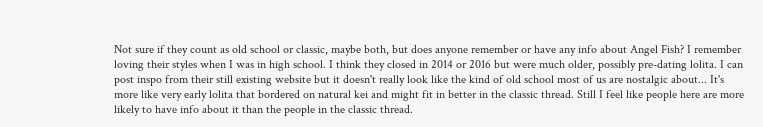Not sure if they count as old school or classic, maybe both, but does anyone remember or have any info about Angel Fish? I remember loving their styles when I was in high school. I think they closed in 2014 or 2016 but were much older, possibly pre-dating lolita. I can post inspo from their still existing website but it doesn't really look like the kind of old school most of us are nostalgic about... It's more like very early lolita that bordered on natural kei and might fit in better in the classic thread. Still I feel like people here are more likely to have info about it than the people in the classic thread.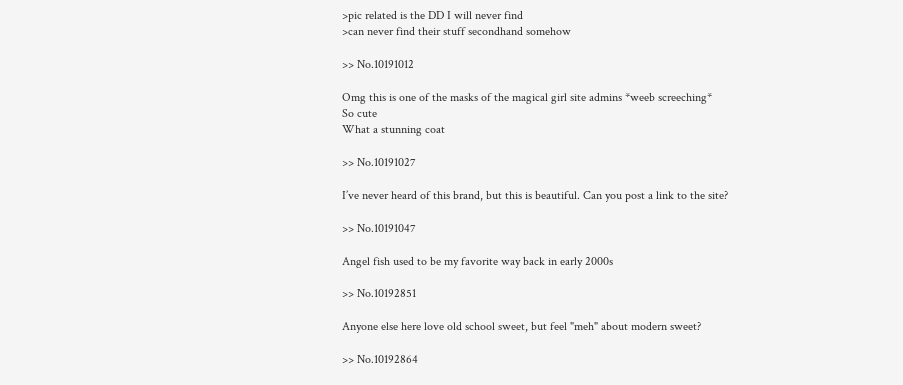>pic related is the DD I will never find
>can never find their stuff secondhand somehow

>> No.10191012

Omg this is one of the masks of the magical girl site admins *weeb screeching*
So cute
What a stunning coat

>> No.10191027

I’ve never heard of this brand, but this is beautiful. Can you post a link to the site?

>> No.10191047

Angel fish used to be my favorite way back in early 2000s

>> No.10192851

Anyone else here love old school sweet, but feel "meh" about modern sweet?

>> No.10192864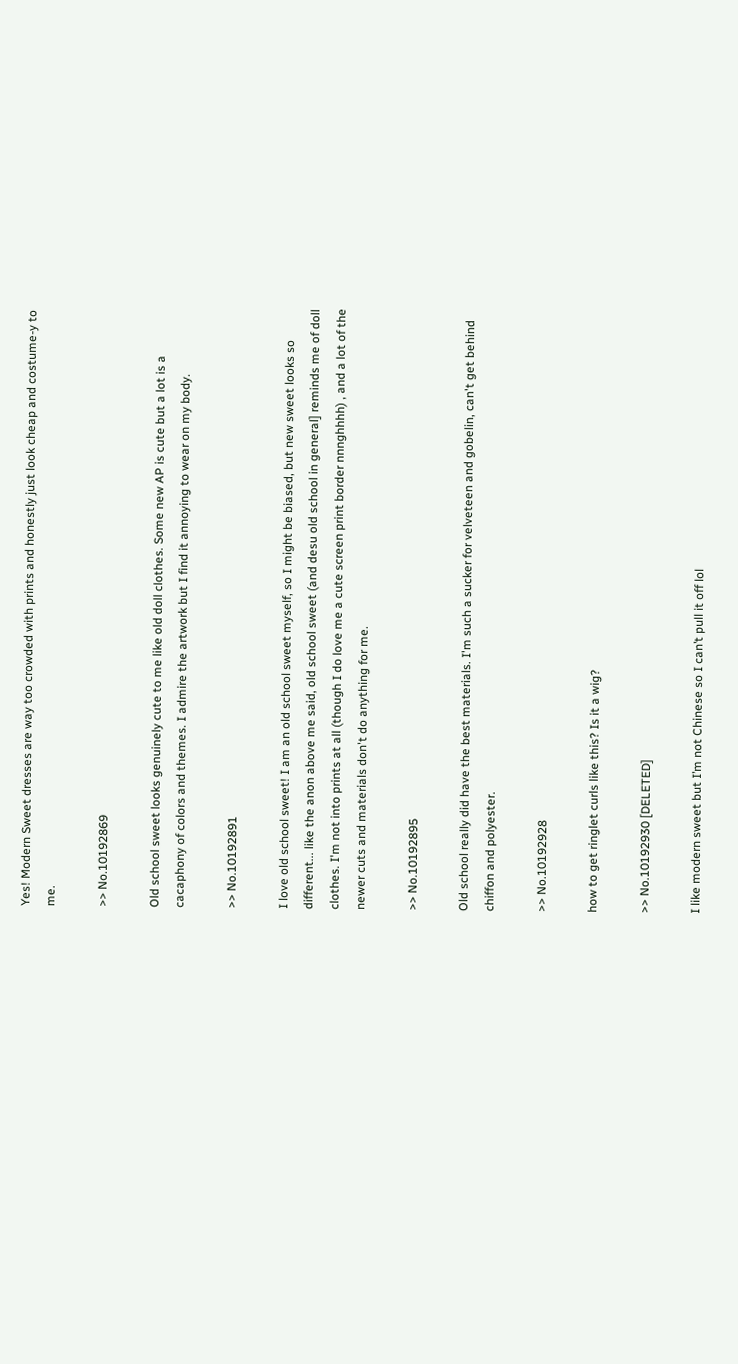Yes! Modern Sweet dresses are way too crowded with prints and honestly just look cheap and costume-y to me.

>> No.10192869

Old school sweet looks genuinely cute to me like old doll clothes. Some new AP is cute but a lot is a cacaphony of colors and themes. I admire the artwork but I find it annoying to wear on my body.

>> No.10192891

I love old school sweet! I am an old school sweet myself, so I might be biased, but new sweet looks so different... like the anon above me said, old school sweet (and desu old school in general] reminds me of doll clothes. I'm not into prints at all (though I do love me a cute screen print border nnnghhhh) , and a lot of the newer cuts and materials don't do anything for me.

>> No.10192895

Old school really did have the best materials. I'm such a sucker for velveteen and gobelin, can't get behind chiffon and polyester.

>> No.10192928

how to get ringlet curls like this? Is it a wig?

>> No.10192930 [DELETED]

I like modern sweet but I’m not Chinese so I can’t pull it off lol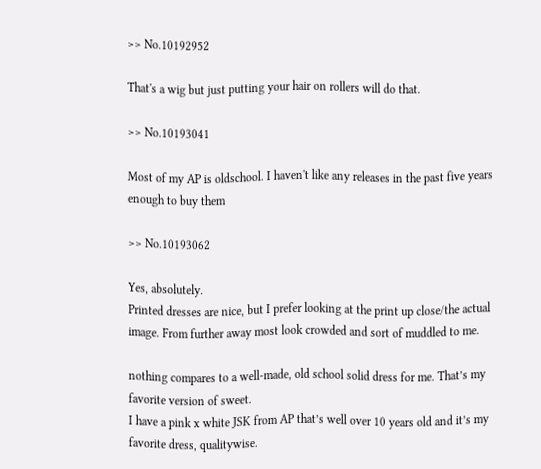>> No.10192952

That's a wig but just putting your hair on rollers will do that.

>> No.10193041

Most of my AP is oldschool. I haven't like any releases in the past five years enough to buy them

>> No.10193062

Yes, absolutely.
Printed dresses are nice, but I prefer looking at the print up close/the actual image. From further away most look crowded and sort of muddled to me.

nothing compares to a well-made, old school solid dress for me. That’s my favorite version of sweet.
I have a pink x white JSK from AP that’s well over 10 years old and it’s my favorite dress, qualitywise.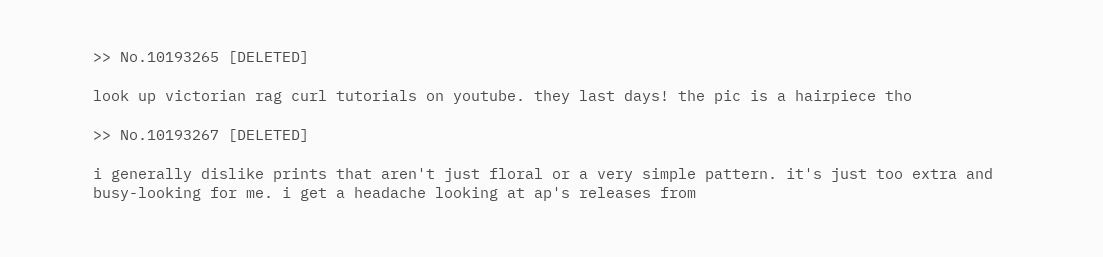>> No.10193265 [DELETED]

look up victorian rag curl tutorials on youtube. they last days! the pic is a hairpiece tho

>> No.10193267 [DELETED]

i generally dislike prints that aren't just floral or a very simple pattern. it's just too extra and busy-looking for me. i get a headache looking at ap's releases from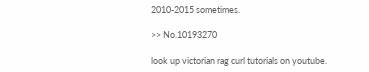2010-2015 sometimes.

>> No.10193270

look up victorian rag curl tutorials on youtube.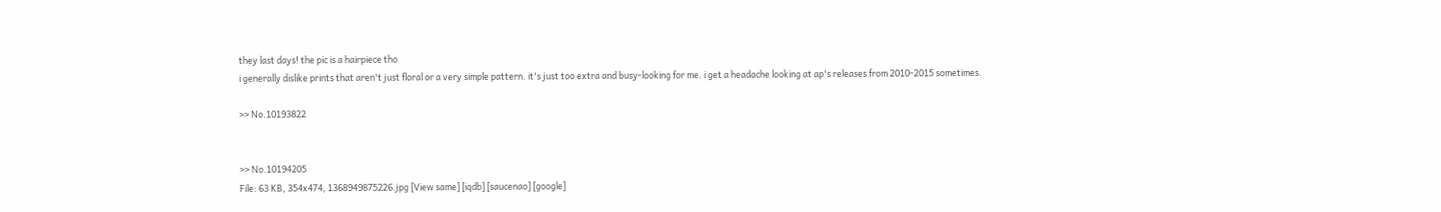they last days! the pic is a hairpiece tho
i generally dislike prints that aren't just floral or a very simple pattern. it's just too extra and busy-looking for me. i get a headache looking at ap's releases from 2010-2015 sometimes.

>> No.10193822


>> No.10194205
File: 63 KB, 354x474, 1368949875226.jpg [View same] [iqdb] [saucenao] [google]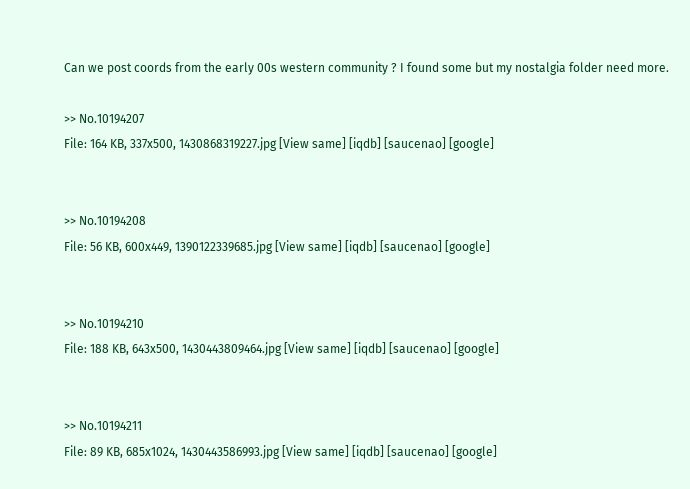Can we post coords from the early 00s western community ? I found some but my nostalgia folder need more.

>> No.10194207
File: 164 KB, 337x500, 1430868319227.jpg [View same] [iqdb] [saucenao] [google]


>> No.10194208
File: 56 KB, 600x449, 1390122339685.jpg [View same] [iqdb] [saucenao] [google]


>> No.10194210
File: 188 KB, 643x500, 1430443809464.jpg [View same] [iqdb] [saucenao] [google]


>> No.10194211
File: 89 KB, 685x1024, 1430443586993.jpg [View same] [iqdb] [saucenao] [google]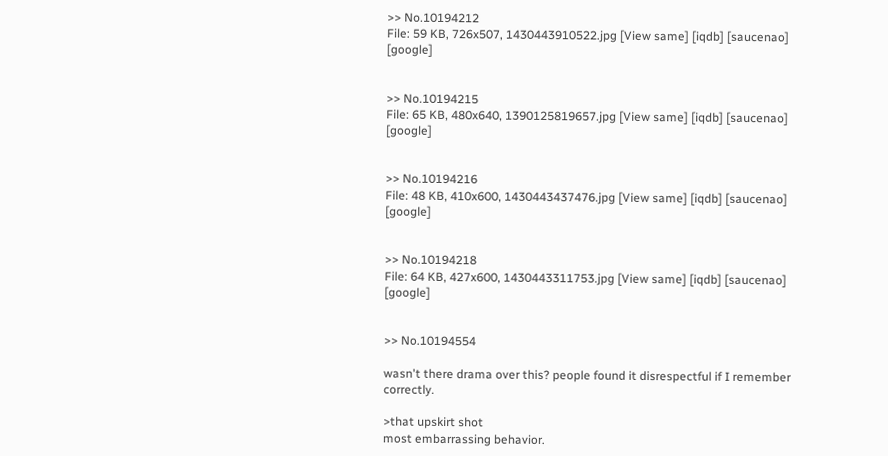>> No.10194212
File: 59 KB, 726x507, 1430443910522.jpg [View same] [iqdb] [saucenao] [google]


>> No.10194215
File: 65 KB, 480x640, 1390125819657.jpg [View same] [iqdb] [saucenao] [google]


>> No.10194216
File: 48 KB, 410x600, 1430443437476.jpg [View same] [iqdb] [saucenao] [google]


>> No.10194218
File: 64 KB, 427x600, 1430443311753.jpg [View same] [iqdb] [saucenao] [google]


>> No.10194554

wasn't there drama over this? people found it disrespectful if I remember correctly.

>that upskirt shot
most embarrassing behavior.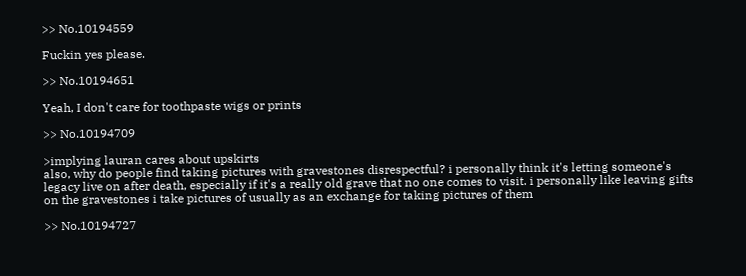>> No.10194559

Fuckin yes please.

>> No.10194651

Yeah, I don't care for toothpaste wigs or prints

>> No.10194709

>implying lauran cares about upskirts
also, why do people find taking pictures with gravestones disrespectful? i personally think it's letting someone's legacy live on after death, especially if it's a really old grave that no one comes to visit. i personally like leaving gifts on the gravestones i take pictures of usually as an exchange for taking pictures of them

>> No.10194727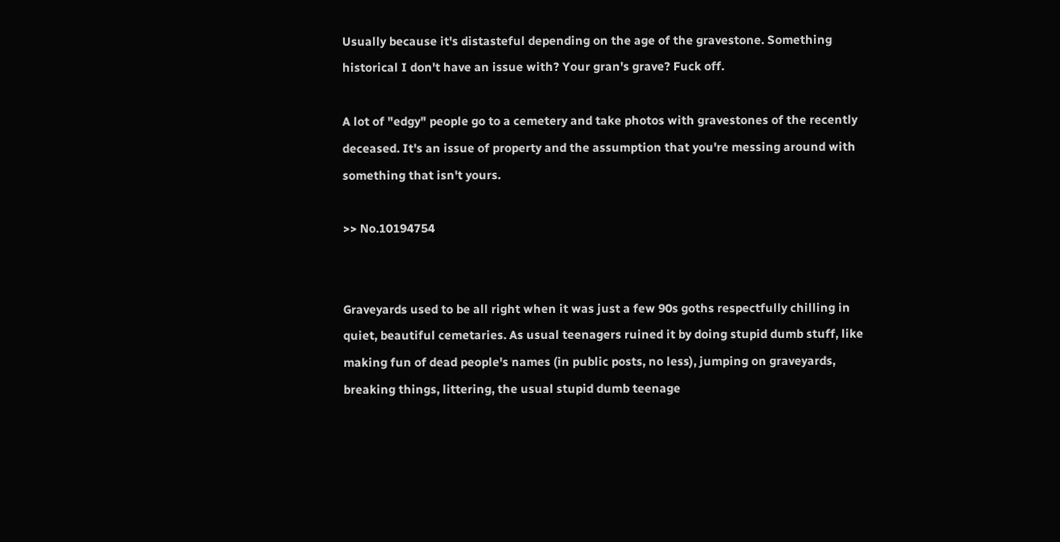Usually because it's distasteful depending on the age of the gravestone. Something historical I don't have an issue with? Your gran's grave? Fuck off.

A lot of "edgy" people go to a cemetery and take photos with gravestones of the recently deceased. It's an issue of property and the assumption that you're messing around with something that isn't yours.

>> No.10194754


Graveyards used to be all right when it was just a few 90s goths respectfully chilling in quiet, beautiful cemetaries. As usual teenagers ruined it by doing stupid dumb stuff, like making fun of dead people's names (in public posts, no less), jumping on graveyards, breaking things, littering, the usual stupid dumb teenage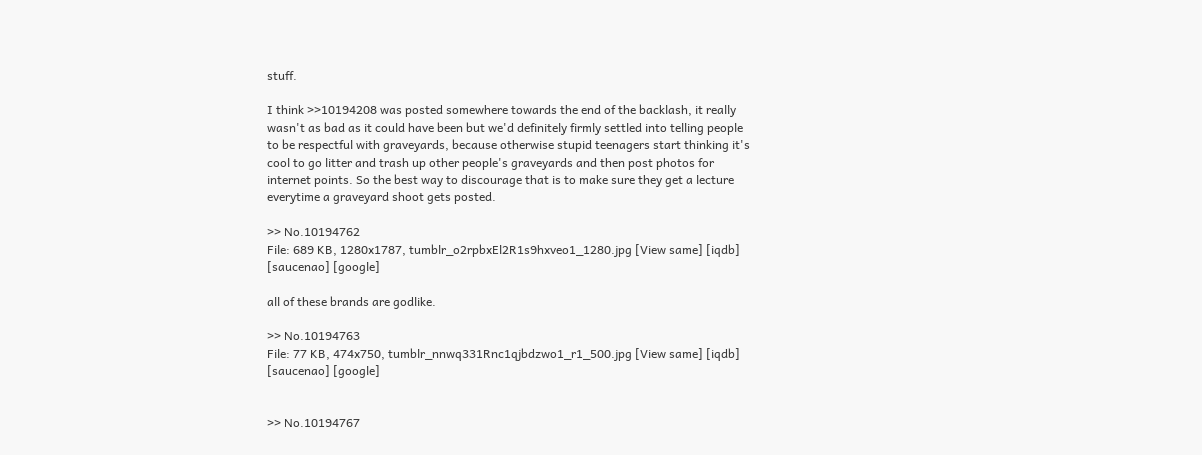stuff.

I think >>10194208 was posted somewhere towards the end of the backlash, it really wasn't as bad as it could have been but we'd definitely firmly settled into telling people to be respectful with graveyards, because otherwise stupid teenagers start thinking it's cool to go litter and trash up other people's graveyards and then post photos for internet points. So the best way to discourage that is to make sure they get a lecture everytime a graveyard shoot gets posted.

>> No.10194762
File: 689 KB, 1280x1787, tumblr_o2rpbxEl2R1s9hxveo1_1280.jpg [View same] [iqdb] [saucenao] [google]

all of these brands are godlike.

>> No.10194763
File: 77 KB, 474x750, tumblr_nnwq331Rnc1qjbdzwo1_r1_500.jpg [View same] [iqdb] [saucenao] [google]


>> No.10194767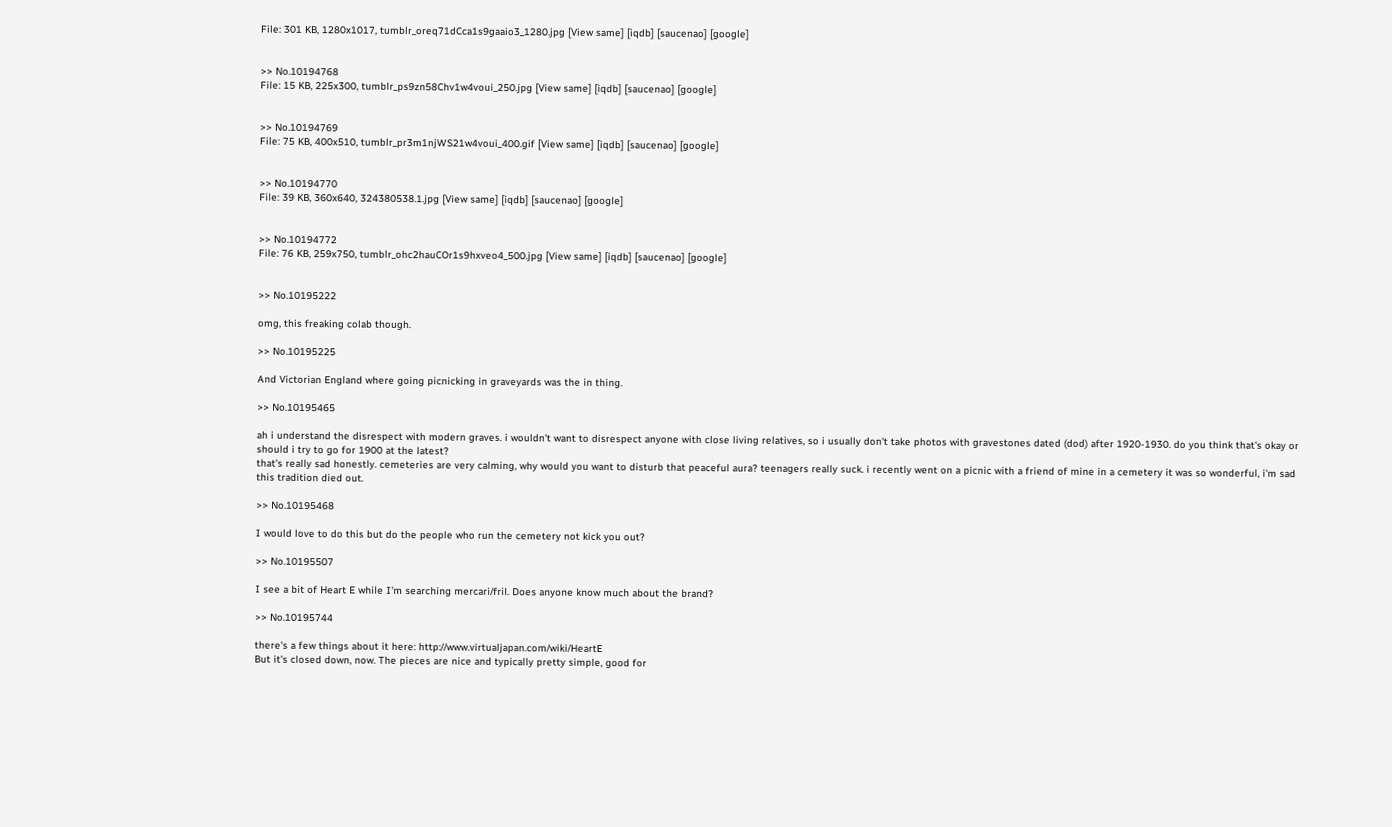File: 301 KB, 1280x1017, tumblr_oreq71dCca1s9gaaio3_1280.jpg [View same] [iqdb] [saucenao] [google]


>> No.10194768
File: 15 KB, 225x300, tumblr_ps9zn58Chv1w4voui_250.jpg [View same] [iqdb] [saucenao] [google]


>> No.10194769
File: 75 KB, 400x510, tumblr_pr3m1njWS21w4voui_400.gif [View same] [iqdb] [saucenao] [google]


>> No.10194770
File: 39 KB, 360x640, 324380538.1.jpg [View same] [iqdb] [saucenao] [google]


>> No.10194772
File: 76 KB, 259x750, tumblr_ohc2hauCOr1s9hxveo4_500.jpg [View same] [iqdb] [saucenao] [google]


>> No.10195222

omg, this freaking colab though.

>> No.10195225

And Victorian England where going picnicking in graveyards was the in thing.

>> No.10195465

ah i understand the disrespect with modern graves. i wouldn't want to disrespect anyone with close living relatives, so i usually don't take photos with gravestones dated (dod) after 1920-1930. do you think that's okay or should i try to go for 1900 at the latest?
that's really sad honestly. cemeteries are very calming, why would you want to disturb that peaceful aura? teenagers really suck. i recently went on a picnic with a friend of mine in a cemetery it was so wonderful, i'm sad this tradition died out.

>> No.10195468

I would love to do this but do the people who run the cemetery not kick you out?

>> No.10195507

I see a bit of Heart E while I'm searching mercari/fril. Does anyone know much about the brand?

>> No.10195744

there's a few things about it here: http://www.virtualjapan.com/wiki/HeartE
But it's closed down, now. The pieces are nice and typically pretty simple, good for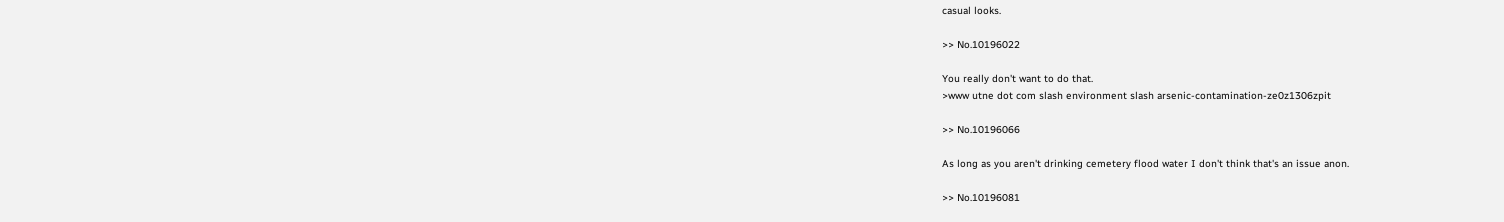casual looks.

>> No.10196022

You really don't want to do that.
>www utne dot com slash environment slash arsenic-contamination-ze0z1306zpit

>> No.10196066

As long as you aren't drinking cemetery flood water I don't think that's an issue anon.

>> No.10196081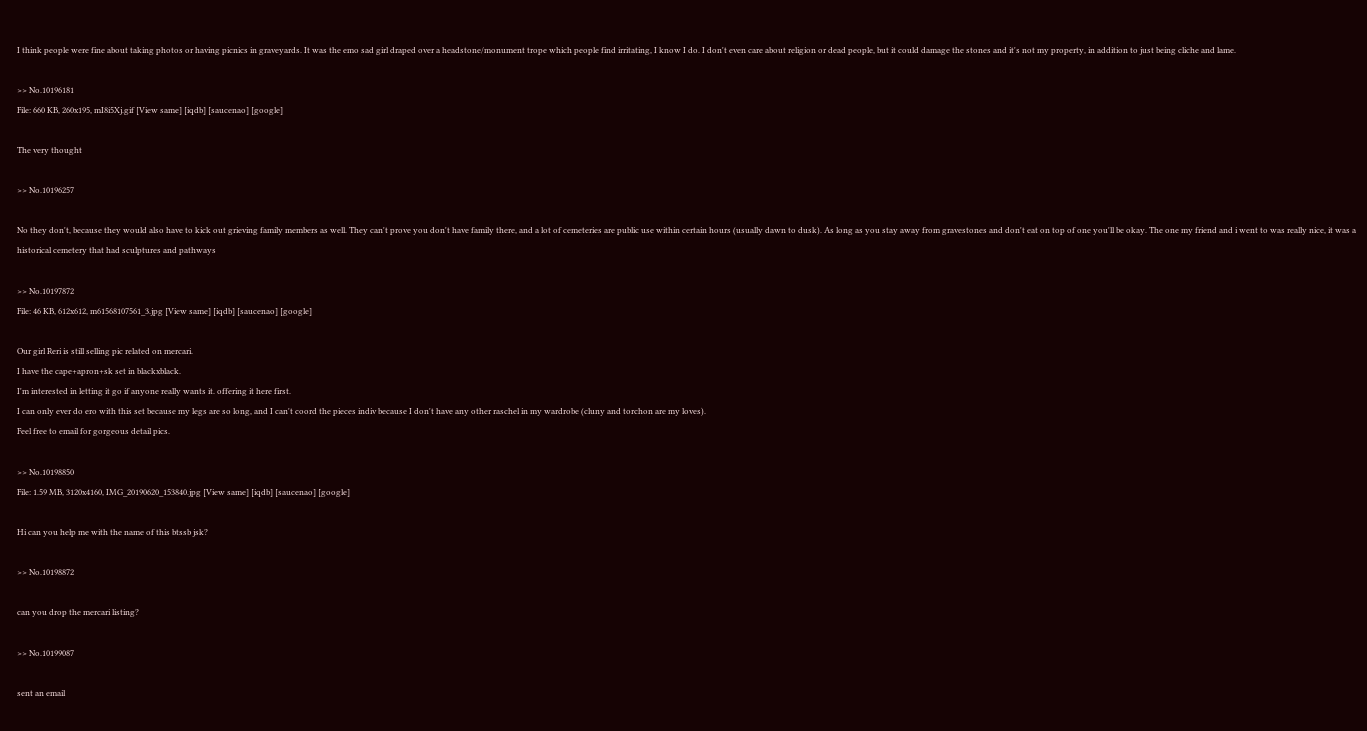I think people were fine about taking photos or having picnics in graveyards. It was the emo sad girl draped over a headstone/monument trope which people find irritating, I know I do. I don't even care about religion or dead people, but it could damage the stones and it's not my property, in addition to just being cliche and lame.

>> No.10196181
File: 660 KB, 260x195, mI8i5Xj.gif [View same] [iqdb] [saucenao] [google]

The very thought

>> No.10196257

No they don't, because they would also have to kick out grieving family members as well. They can't prove you don't have family there, and a lot of cemeteries are public use within certain hours (usually dawn to dusk). As long as you stay away from gravestones and don't eat on top of one you'll be okay. The one my friend and i went to was really nice, it was a historical cemetery that had sculptures and pathways

>> No.10197872
File: 46 KB, 612x612, m61568107561_3.jpg [View same] [iqdb] [saucenao] [google]

Our girl Reri is still selling pic related on mercari.
I have the cape+apron+sk set in blackxblack.
I'm interested in letting it go if anyone really wants it. offering it here first.
I can only ever do ero with this set because my legs are so long, and I can't coord the pieces indiv because I don't have any other raschel in my wardrobe (cluny and torchon are my loves).
Feel free to email for gorgeous detail pics.

>> No.10198850
File: 1.59 MB, 3120x4160, IMG_20190620_153840.jpg [View same] [iqdb] [saucenao] [google]

Hi can you help me with the name of this btssb jsk?

>> No.10198872

can you drop the mercari listing?

>> No.10199087

sent an email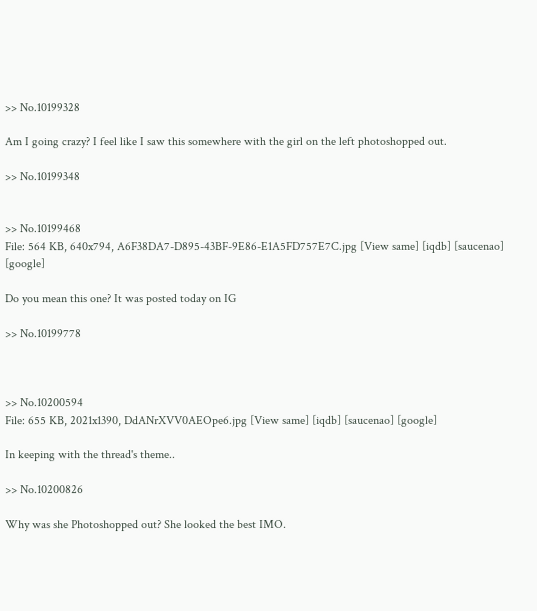>> No.10199328

Am I going crazy? I feel like I saw this somewhere with the girl on the left photoshopped out.

>> No.10199348


>> No.10199468
File: 564 KB, 640x794, A6F38DA7-D895-43BF-9E86-E1A5FD757E7C.jpg [View same] [iqdb] [saucenao] [google]

Do you mean this one? It was posted today on IG

>> No.10199778



>> No.10200594
File: 655 KB, 2021x1390, DdANrXVV0AEOpe6.jpg [View same] [iqdb] [saucenao] [google]

In keeping with the thread's theme..

>> No.10200826

Why was she Photoshopped out? She looked the best IMO.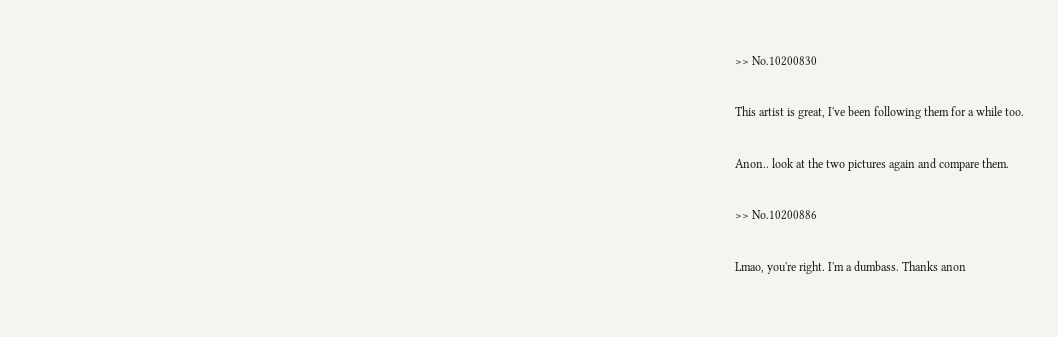>> No.10200830

This artist is great, I've been following them for a while too.

Anon.. look at the two pictures again and compare them.

>> No.10200886

Lmao, you're right. I'm a dumbass. Thanks anon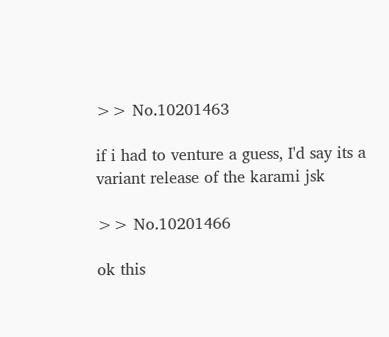>> No.10201463

if i had to venture a guess, I'd say its a variant release of the karami jsk

>> No.10201466

ok this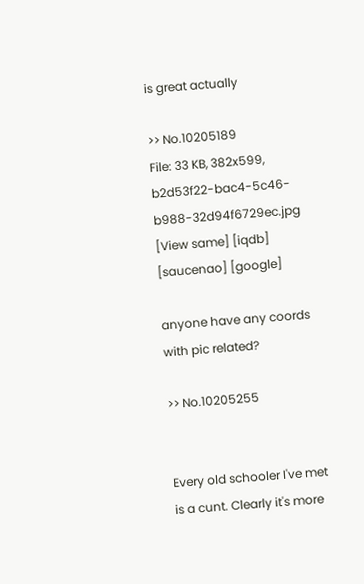is great actually

>> No.10205189
File: 33 KB, 382x599, b2d53f22-bac4-5c46-b988-32d94f6729ec.jpg [View same] [iqdb] [saucenao] [google]

anyone have any coords with pic related?

>> No.10205255


Every old schooler I've met is a cunt. Clearly it's more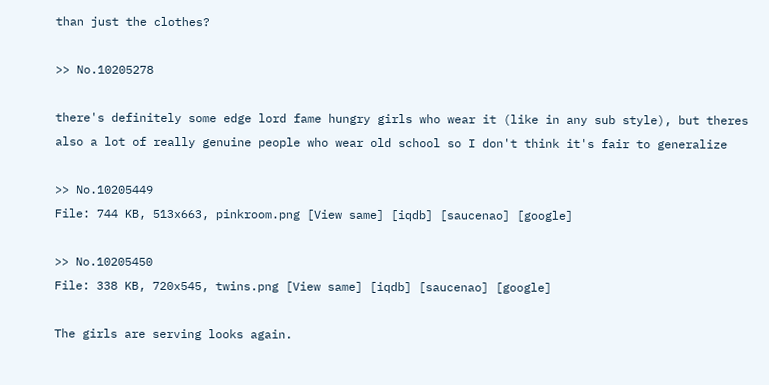than just the clothes?

>> No.10205278

there's definitely some edge lord fame hungry girls who wear it (like in any sub style), but theres also a lot of really genuine people who wear old school so I don't think it's fair to generalize

>> No.10205449
File: 744 KB, 513x663, pinkroom.png [View same] [iqdb] [saucenao] [google]

>> No.10205450
File: 338 KB, 720x545, twins.png [View same] [iqdb] [saucenao] [google]

The girls are serving looks again.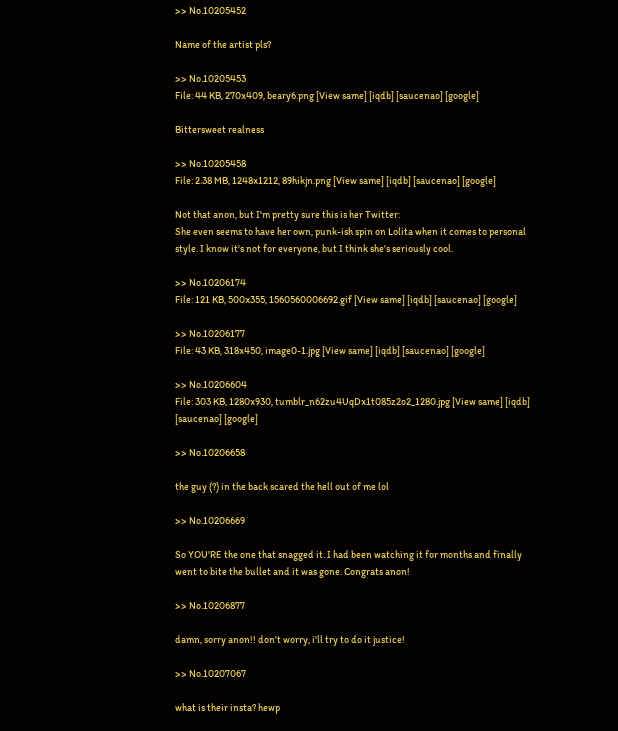>> No.10205452

Name of the artist pls?

>> No.10205453
File: 44 KB, 270x409, beary6.png [View same] [iqdb] [saucenao] [google]

Bittersweet realness

>> No.10205458
File: 2.38 MB, 1248x1212, 89hikjn.png [View same] [iqdb] [saucenao] [google]

Not that anon, but I'm pretty sure this is her Twitter:
She even seems to have her own, punk-ish spin on Lolita when it comes to personal style. I know it's not for everyone, but I think she's seriously cool.

>> No.10206174
File: 121 KB, 500x355, 1560560006692.gif [View same] [iqdb] [saucenao] [google]

>> No.10206177
File: 43 KB, 318x450, image0-1.jpg [View same] [iqdb] [saucenao] [google]

>> No.10206604
File: 303 KB, 1280x930, tumblr_n62zu4UqDx1t085z2o2_1280.jpg [View same] [iqdb] [saucenao] [google]

>> No.10206658

the guy (?) in the back scared the hell out of me lol

>> No.10206669

So YOU'RE the one that snagged it. I had been watching it for months and finally went to bite the bullet and it was gone. Congrats anon!

>> No.10206877

damn, sorry anon!! don't worry, i'll try to do it justice!

>> No.10207067

what is their insta? hewp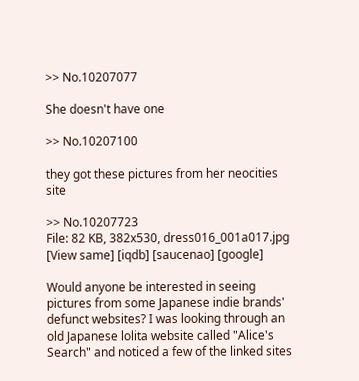>> No.10207077

She doesn't have one

>> No.10207100

they got these pictures from her neocities site

>> No.10207723
File: 82 KB, 382x530, dress016_001a017.jpg [View same] [iqdb] [saucenao] [google]

Would anyone be interested in seeing pictures from some Japanese indie brands' defunct websites? I was looking through an old Japanese lolita website called "Alice's Search" and noticed a few of the linked sites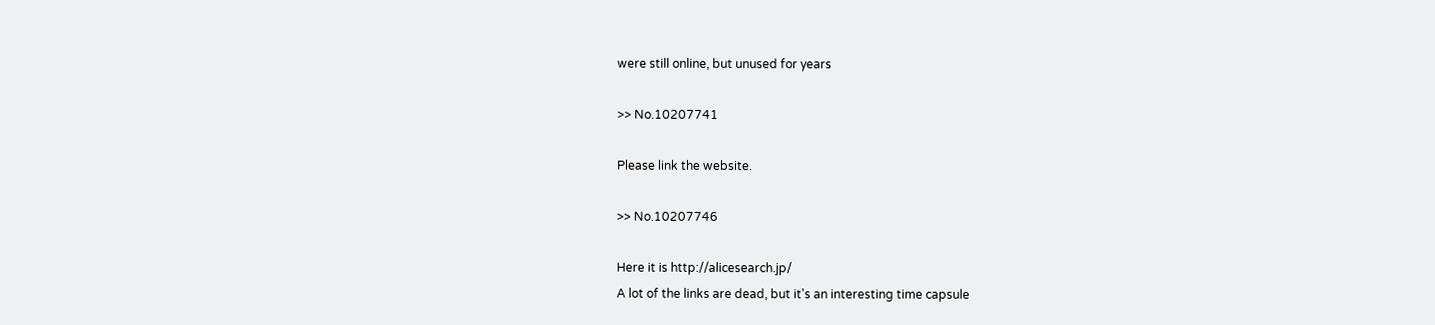were still online, but unused for years

>> No.10207741

Please link the website.

>> No.10207746

Here it is http://alicesearch.jp/
A lot of the links are dead, but it's an interesting time capsule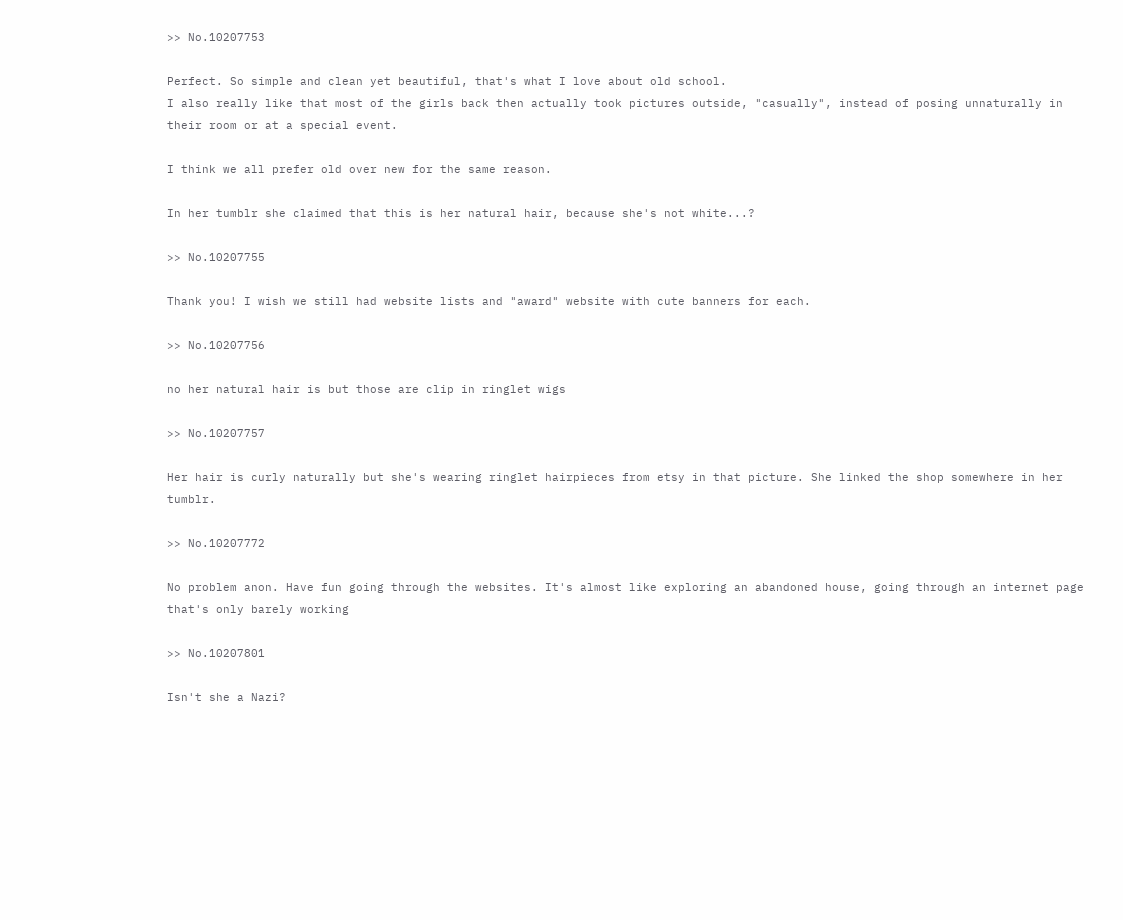>> No.10207753

Perfect. So simple and clean yet beautiful, that's what I love about old school.
I also really like that most of the girls back then actually took pictures outside, "casually", instead of posing unnaturally in their room or at a special event.

I think we all prefer old over new for the same reason.

In her tumblr she claimed that this is her natural hair, because she's not white...?

>> No.10207755

Thank you! I wish we still had website lists and "award" website with cute banners for each.

>> No.10207756

no her natural hair is but those are clip in ringlet wigs

>> No.10207757

Her hair is curly naturally but she's wearing ringlet hairpieces from etsy in that picture. She linked the shop somewhere in her tumblr.

>> No.10207772

No problem anon. Have fun going through the websites. It's almost like exploring an abandoned house, going through an internet page that's only barely working

>> No.10207801

Isn't she a Nazi?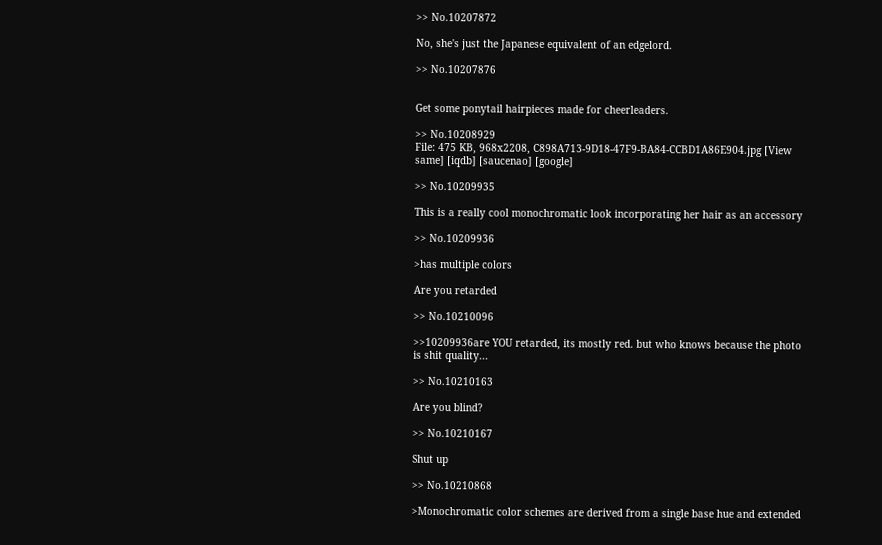>> No.10207872

No, she's just the Japanese equivalent of an edgelord.

>> No.10207876


Get some ponytail hairpieces made for cheerleaders.

>> No.10208929
File: 475 KB, 968x2208, C898A713-9D18-47F9-BA84-CCBD1A86E904.jpg [View same] [iqdb] [saucenao] [google]

>> No.10209935

This is a really cool monochromatic look incorporating her hair as an accessory

>> No.10209936

>has multiple colors

Are you retarded

>> No.10210096

>>10209936are YOU retarded, its mostly red. but who knows because the photo is shit quality...

>> No.10210163

Are you blind?

>> No.10210167

Shut up

>> No.10210868

>Monochromatic color schemes are derived from a single base hue and extended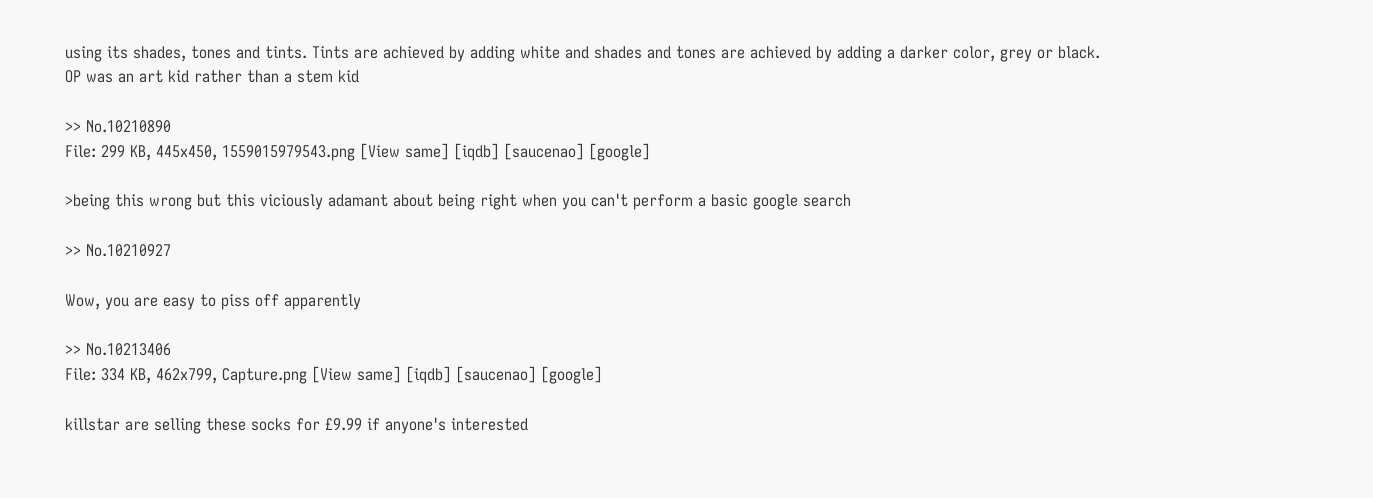using its shades, tones and tints. Tints are achieved by adding white and shades and tones are achieved by adding a darker color, grey or black.
OP was an art kid rather than a stem kid

>> No.10210890
File: 299 KB, 445x450, 1559015979543.png [View same] [iqdb] [saucenao] [google]

>being this wrong but this viciously adamant about being right when you can't perform a basic google search

>> No.10210927

Wow, you are easy to piss off apparently

>> No.10213406
File: 334 KB, 462x799, Capture.png [View same] [iqdb] [saucenao] [google]

killstar are selling these socks for £9.99 if anyone's interested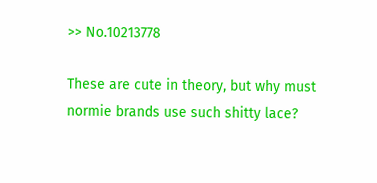>> No.10213778

These are cute in theory, but why must normie brands use such shitty lace?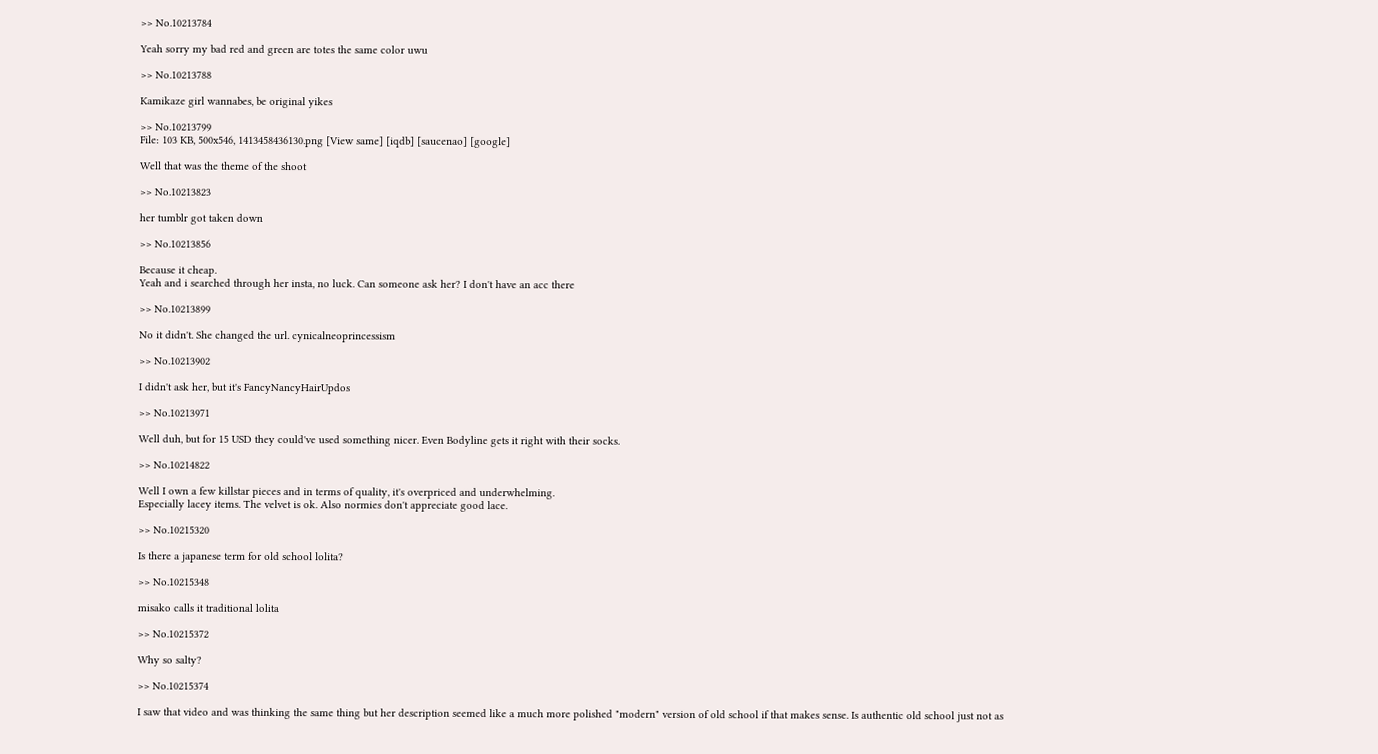>> No.10213784

Yeah sorry my bad red and green are totes the same color uwu

>> No.10213788

Kamikaze girl wannabes, be original yikes

>> No.10213799
File: 103 KB, 500x546, 1413458436130.png [View same] [iqdb] [saucenao] [google]

Well that was the theme of the shoot

>> No.10213823

her tumblr got taken down

>> No.10213856

Because it cheap.
Yeah and i searched through her insta, no luck. Can someone ask her? I don't have an acc there

>> No.10213899

No it didn't. She changed the url. cynicalneoprincessism

>> No.10213902

I didn't ask her, but it's FancyNancyHairUpdos

>> No.10213971

Well duh, but for 15 USD they could've used something nicer. Even Bodyline gets it right with their socks.

>> No.10214822

Well I own a few killstar pieces and in terms of quality, it's overpriced and underwhelming.
Especially lacey items. The velvet is ok. Also normies don't appreciate good lace.

>> No.10215320

Is there a japanese term for old school lolita?

>> No.10215348

misako calls it traditional lolita

>> No.10215372

Why so salty?

>> No.10215374

I saw that video and was thinking the same thing but her description seemed like a much more polished "modern" version of old school if that makes sense. Is authentic old school just not as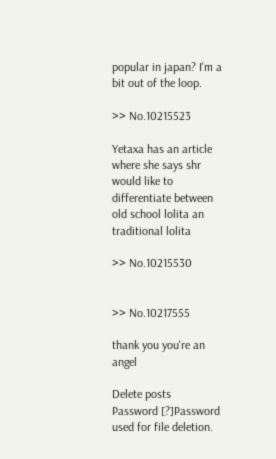popular in japan? I'm a bit out of the loop.

>> No.10215523

Yetaxa has an article where she says shr would like to differentiate between old school lolita an traditional lolita

>> No.10215530


>> No.10217555

thank you you're an angel

Delete posts
Password [?]Password used for file deletion.